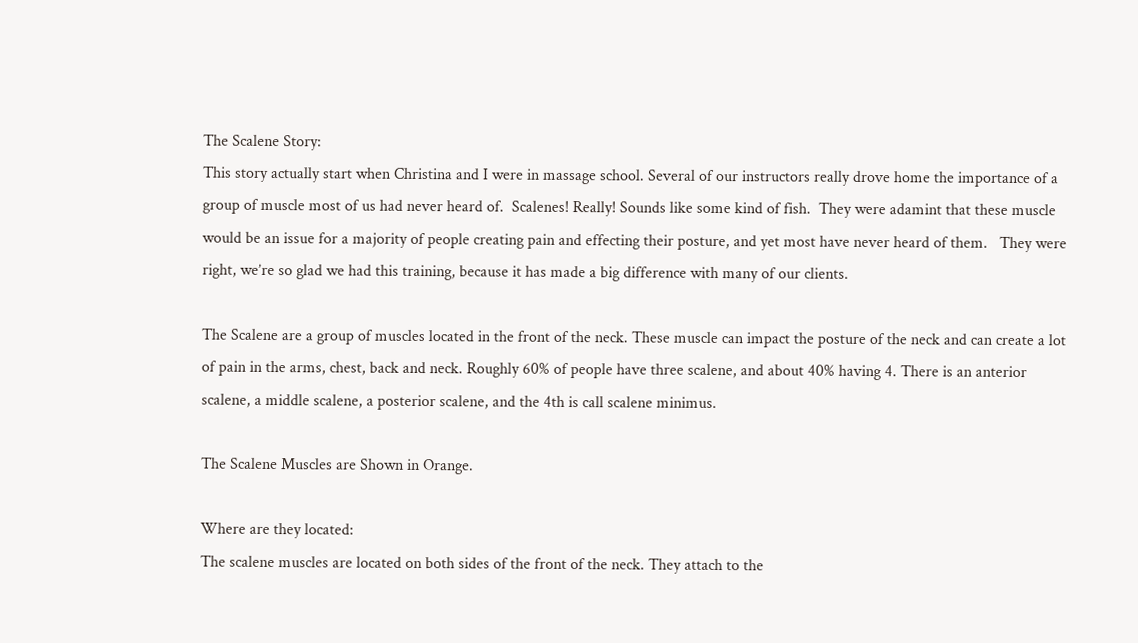The Scalene Story:
This story actually start when Christina and I were in massage school. Several of our instructors really drove home the importance of a group of muscle most of us had never heard of.  Scalenes! Really! Sounds like some kind of fish.  They were adamint that these muscle would be an issue for a majority of people creating pain and effecting their posture, and yet most have never heard of them.   They were right, we’re so glad we had this training, because it has made a big difference with many of our clients.

The Scalene are a group of muscles located in the front of the neck. These muscle can impact the posture of the neck and can create a lot of pain in the arms, chest, back and neck. Roughly 60% of people have three scalene, and about 40% having 4. There is an anterior scalene, a middle scalene, a posterior scalene, and the 4th is call scalene minimus.

The Scalene Muscles are Shown in Orange.

Where are they located:
The scalene muscles are located on both sides of the front of the neck. They attach to the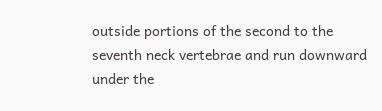outside portions of the second to the seventh neck vertebrae and run downward under the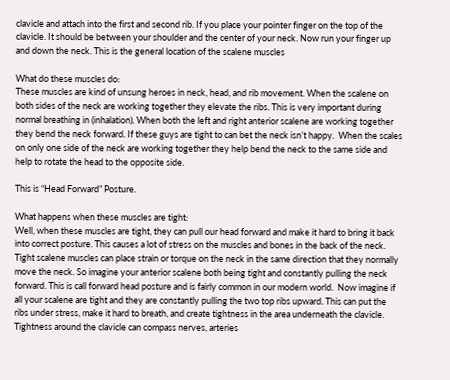clavicle and attach into the first and second rib. If you place your pointer finger on the top of the clavicle. It should be between your shoulder and the center of your neck. Now run your finger up and down the neck. This is the general location of the scalene muscles

What do these muscles do:
These muscles are kind of unsung heroes in neck, head, and rib movement. When the scalene on both sides of the neck are working together they elevate the ribs. This is very important during normal breathing in (inhalation). When both the left and right anterior scalene are working together they bend the neck forward. If these guys are tight to can bet the neck isn’t happy.  When the scales on only one side of the neck are working together they help bend the neck to the same side and help to rotate the head to the opposite side.

This is “Head Forward” Posture.

What happens when these muscles are tight:
Well, when these muscles are tight, they can pull our head forward and make it hard to bring it back into correct posture. This causes a lot of stress on the muscles and bones in the back of the neck. Tight scalene muscles can place strain or torque on the neck in the same direction that they normally move the neck. So imagine your anterior scalene both being tight and constantly pulling the neck forward. This is call forward head posture and is fairly common in our modern world.  Now imagine if all your scalene are tight and they are constantly pulling the two top ribs upward. This can put the ribs under stress, make it hard to breath, and create tightness in the area underneath the clavicle. Tightness around the clavicle can compass nerves, arteries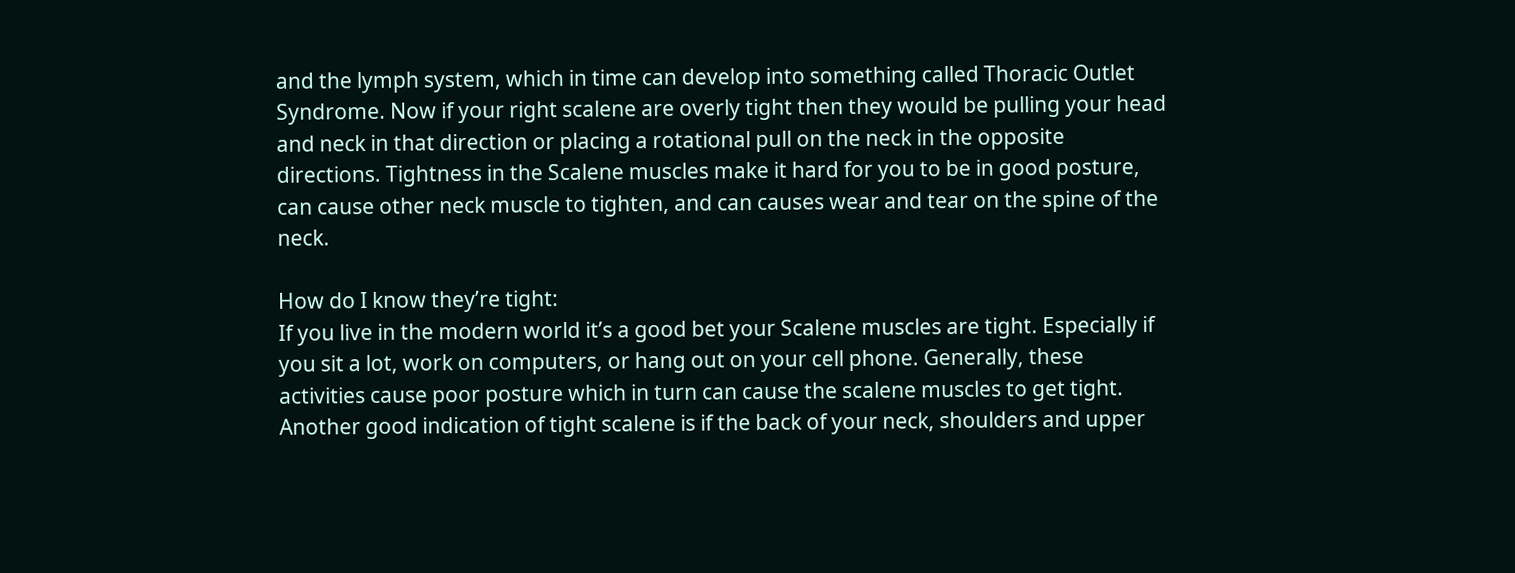and the lymph system, which in time can develop into something called Thoracic Outlet Syndrome. Now if your right scalene are overly tight then they would be pulling your head and neck in that direction or placing a rotational pull on the neck in the opposite directions. Tightness in the Scalene muscles make it hard for you to be in good posture, can cause other neck muscle to tighten, and can causes wear and tear on the spine of the neck.

How do I know they’re tight:
If you live in the modern world it’s a good bet your Scalene muscles are tight. Especially if you sit a lot, work on computers, or hang out on your cell phone. Generally, these activities cause poor posture which in turn can cause the scalene muscles to get tight.  Another good indication of tight scalene is if the back of your neck, shoulders and upper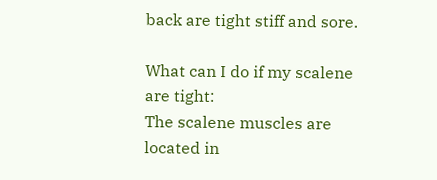back are tight stiff and sore.

What can I do if my scalene are tight:
The scalene muscles are located in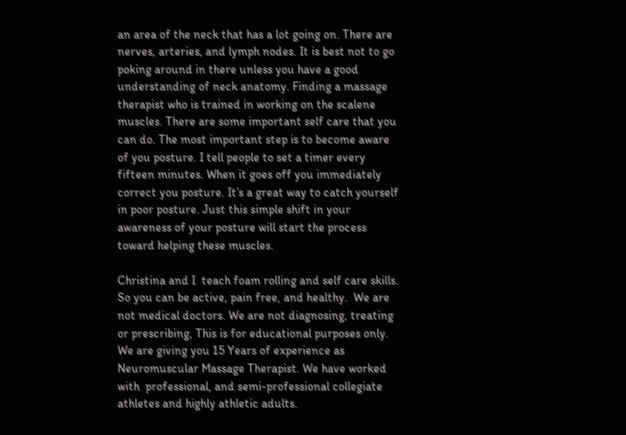an area of the neck that has a lot going on. There are nerves, arteries, and lymph nodes. It is best not to go poking around in there unless you have a good understanding of neck anatomy. Finding a massage therapist who is trained in working on the scalene muscles. There are some important self care that you can do. The most important step is to become aware of you posture. I tell people to set a timer every fifteen minutes. When it goes off you immediately correct you posture. It’s a great way to catch yourself in poor posture. Just this simple shift in your awareness of your posture will start the process toward helping these muscles.

Christina and I  teach foam rolling and self care skills. So you can be active, pain free, and healthy.  We are not medical doctors. We are not diagnosing, treating or prescribing, This is for educational purposes only. We are giving you 15 Years of experience as Neuromuscular Massage Therapist. We have worked with  professional, and semi-professional collegiate athletes and highly athletic adults.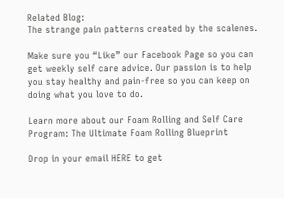Related Blog:
The strange pain patterns created by the scalenes.

Make sure you “Like” our Facebook Page so you can get weekly self care advice. Our passion is to help you stay healthy and pain-free so you can keep on doing what you love to do.

Learn more about our Foam Rolling and Self Care Program: The Ultimate Foam Rolling Blueprint

Drop in your email HERE to get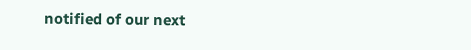notified of our next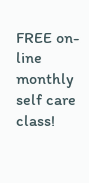FREE on-line monthly self care class!